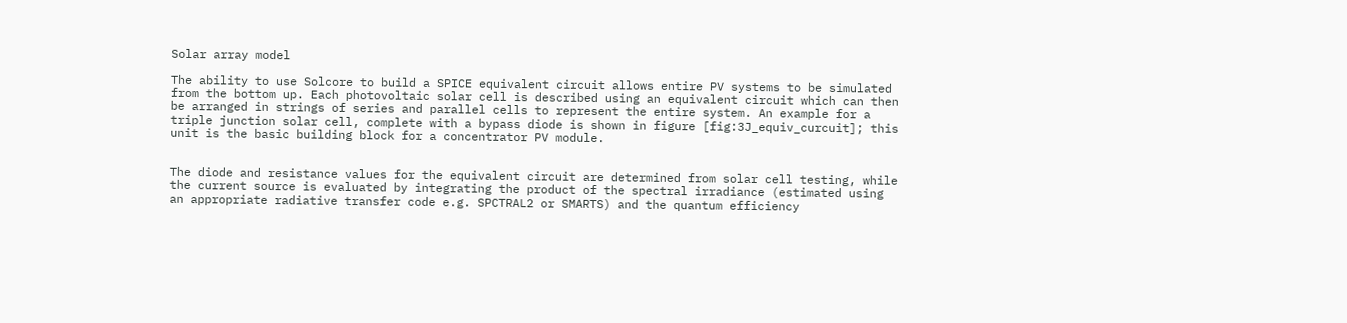Solar array model

The ability to use Solcore to build a SPICE equivalent circuit allows entire PV systems to be simulated from the bottom up. Each photovoltaic solar cell is described using an equivalent circuit which can then be arranged in strings of series and parallel cells to represent the entire system. An example for a triple junction solar cell, complete with a bypass diode is shown in figure [fig:3J_equiv_curcuit]; this unit is the basic building block for a concentrator PV module.


The diode and resistance values for the equivalent circuit are determined from solar cell testing, while the current source is evaluated by integrating the product of the spectral irradiance (estimated using an appropriate radiative transfer code e.g. SPCTRAL2 or SMARTS) and the quantum efficiency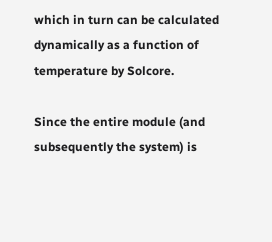which in turn can be calculated dynamically as a function of temperature by Solcore.

Since the entire module (and subsequently the system) is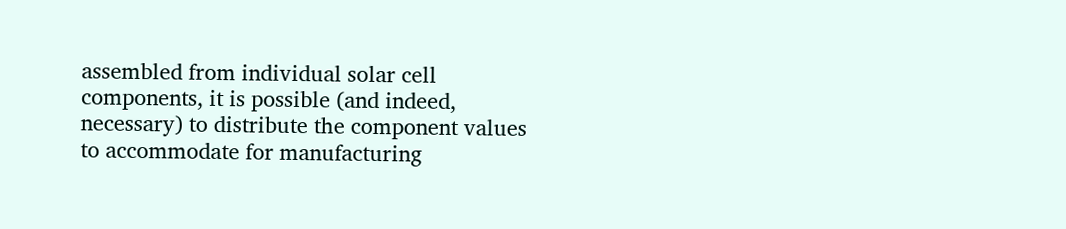assembled from individual solar cell components, it is possible (and indeed, necessary) to distribute the component values to accommodate for manufacturing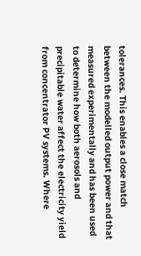tolerances. This enables a close match between the modelled output power and that measured experimentally and has been used to determine how both aerosols and precipitable water affect the electricity yield from concentrator PV systems. Where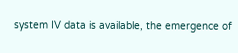system IV data is available, the emergence of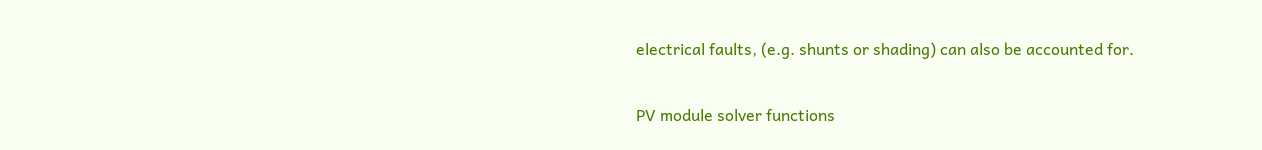electrical faults, (e.g. shunts or shading) can also be accounted for.

PV module solver functions